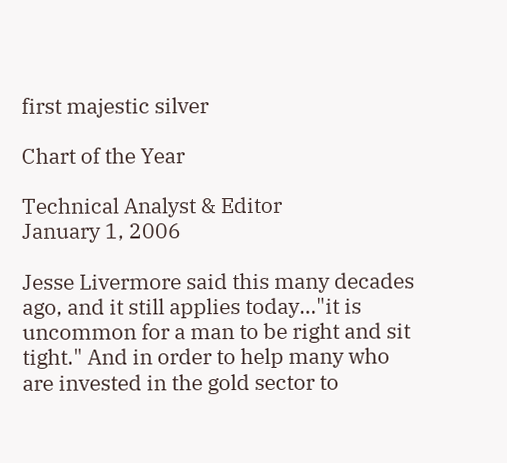first majestic silver

Chart of the Year

Technical Analyst & Editor
January 1, 2006

Jesse Livermore said this many decades ago, and it still applies today…"it is uncommon for a man to be right and sit tight." And in order to help many who are invested in the gold sector to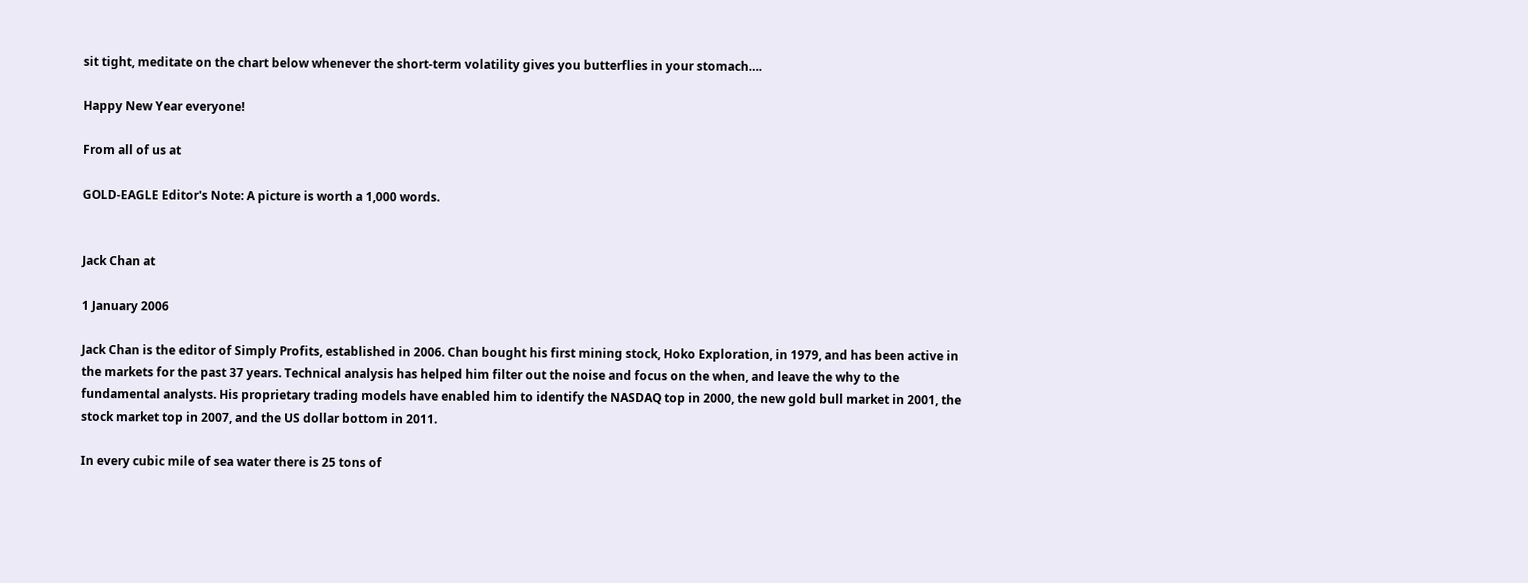sit tight, meditate on the chart below whenever the short-term volatility gives you butterflies in your stomach….

Happy New Year everyone!

From all of us at

GOLD-EAGLE Editor's Note: A picture is worth a 1,000 words.


Jack Chan at

1 January 2006

Jack Chan is the editor of Simply Profits, established in 2006. Chan bought his first mining stock, Hoko Exploration, in 1979, and has been active in the markets for the past 37 years. Technical analysis has helped him filter out the noise and focus on the when, and leave the why to the fundamental analysts. His proprietary trading models have enabled him to identify the NASDAQ top in 2000, the new gold bull market in 2001, the stock market top in 2007, and the US dollar bottom in 2011.

In every cubic mile of sea water there is 25 tons of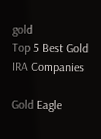gold
Top 5 Best Gold IRA Companies

Gold Eagle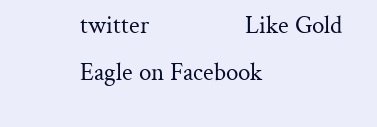twitter                Like Gold Eagle on Facebook